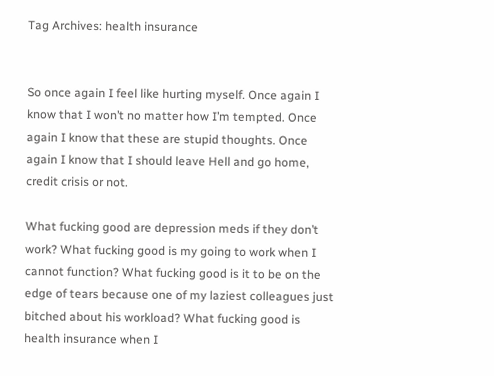Tag Archives: health insurance


So once again I feel like hurting myself. Once again I know that I won’t no matter how I’m tempted. Once again I know that these are stupid thoughts. Once again I know that I should leave Hell and go home, credit crisis or not.

What fucking good are depression meds if they don’t work? What fucking good is my going to work when I cannot function? What fucking good is it to be on the edge of tears because one of my laziest colleagues just bitched about his workload? What fucking good is health insurance when I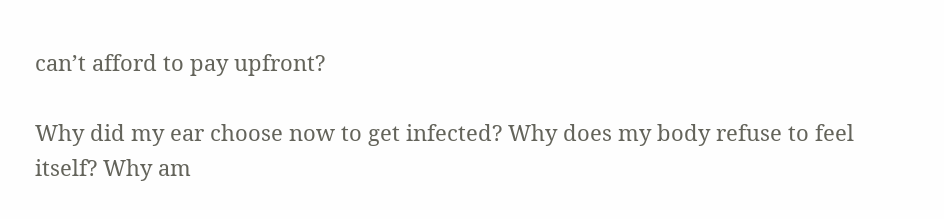can’t afford to pay upfront?

Why did my ear choose now to get infected? Why does my body refuse to feel itself? Why am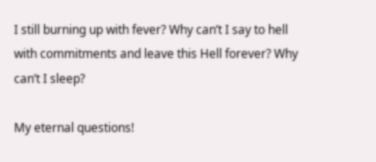I still burning up with fever? Why can’t I say to hell with commitments and leave this Hell forever? Why can’t I sleep?

My eternal questions!